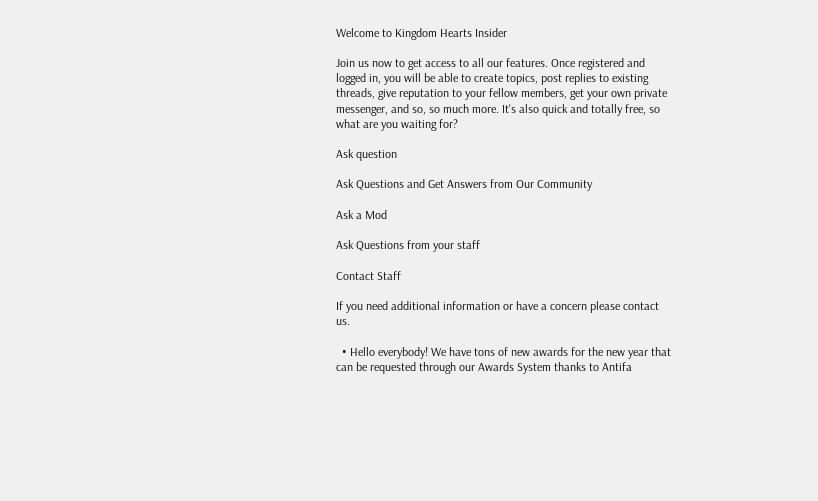Welcome to Kingdom Hearts Insider

Join us now to get access to all our features. Once registered and logged in, you will be able to create topics, post replies to existing threads, give reputation to your fellow members, get your own private messenger, and so, so much more. It's also quick and totally free, so what are you waiting for?

Ask question

Ask Questions and Get Answers from Our Community

Ask a Mod

Ask Questions from your staff

Contact Staff

If you need additional information or have a concern please contact us.

  • Hello everybody! We have tons of new awards for the new year that can be requested through our Awards System thanks to Antifa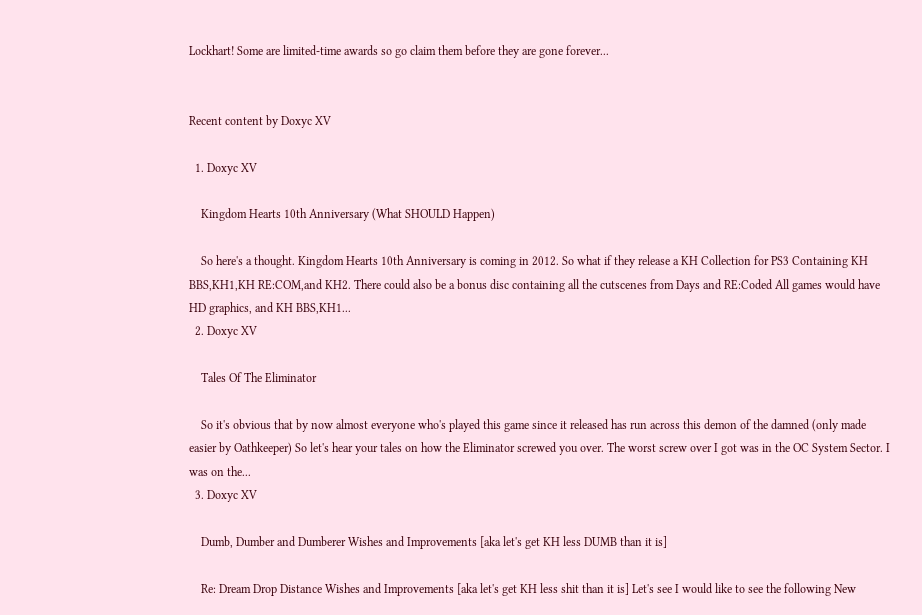Lockhart! Some are limited-time awards so go claim them before they are gone forever...


Recent content by Doxyc XV

  1. Doxyc XV

    Kingdom Hearts 10th Anniversary (What SHOULD Happen)

    So here's a thought. Kingdom Hearts 10th Anniversary is coming in 2012. So what if they release a KH Collection for PS3 Containing KH BBS,KH1,KH RE:COM,and KH2. There could also be a bonus disc containing all the cutscenes from Days and RE:Coded All games would have HD graphics, and KH BBS,KH1...
  2. Doxyc XV

    Tales Of The Eliminator

    So it's obvious that by now almost everyone who's played this game since it released has run across this demon of the damned (only made easier by Oathkeeper) So let's hear your tales on how the Eliminator screwed you over. The worst screw over I got was in the OC System Sector. I was on the...
  3. Doxyc XV

    Dumb, Dumber and Dumberer Wishes and Improvements [aka let's get KH less DUMB than it is]

    Re: Dream Drop Distance Wishes and Improvements [aka let's get KH less shit than it is] Let's see I would like to see the following New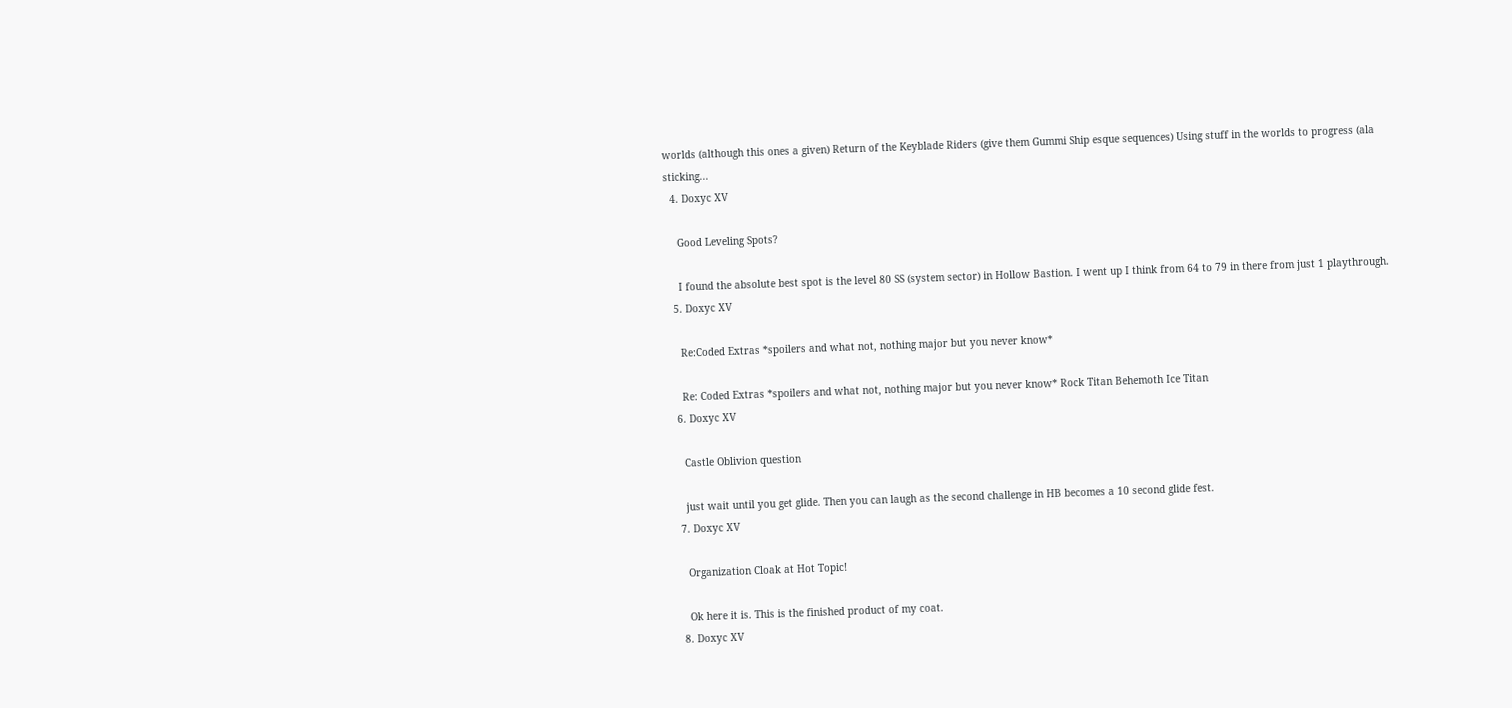worlds (although this ones a given) Return of the Keyblade Riders (give them Gummi Ship esque sequences) Using stuff in the worlds to progress (ala sticking...
  4. Doxyc XV

    Good Leveling Spots?

    I found the absolute best spot is the level 80 SS (system sector) in Hollow Bastion. I went up I think from 64 to 79 in there from just 1 playthrough.
  5. Doxyc XV

    Re:Coded Extras *spoilers and what not, nothing major but you never know*

    Re: Coded Extras *spoilers and what not, nothing major but you never know* Rock Titan Behemoth Ice Titan
  6. Doxyc XV

    Castle Oblivion question

    just wait until you get glide. Then you can laugh as the second challenge in HB becomes a 10 second glide fest.
  7. Doxyc XV

    Organization Cloak at Hot Topic!

    Ok here it is. This is the finished product of my coat.
  8. Doxyc XV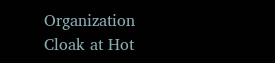Organization Cloak at Hot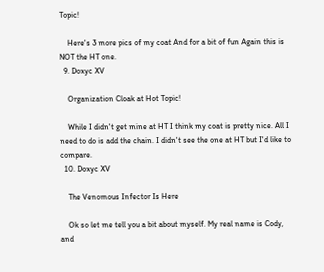Topic!

    Here's 3 more pics of my coat And for a bit of fun Again this is NOT the HT one.
  9. Doxyc XV

    Organization Cloak at Hot Topic!

    While I didn't get mine at HT I think my coat is pretty nice. All I need to do is add the chain. I didn't see the one at HT but I'd like to compare.
  10. Doxyc XV

    The Venomous Infector Is Here

    Ok so let me tell you a bit about myself. My real name is Cody, and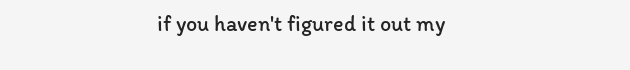if you haven't figured it out my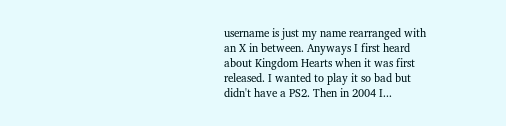username is just my name rearranged with an X in between. Anyways I first heard about Kingdom Hearts when it was first released. I wanted to play it so bad but didn't have a PS2. Then in 2004 I...